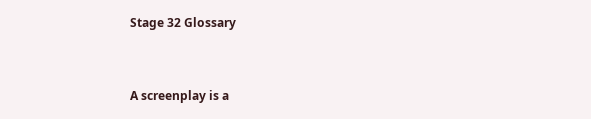Stage 32 Glossary


A screenplay is a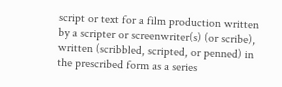script or text for a film production written by a scripter or screenwriter(s) (or scribe), written (scribbled, scripted, or penned) in the prescribed form as a series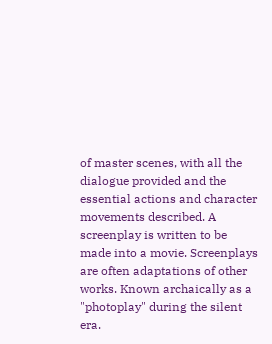of master scenes, with all the dialogue provided and the essential actions and character movements described. A screenplay is written to be made into a movie. Screenplays are often adaptations of other works. Known archaically as a "photoplay" during the silent era.